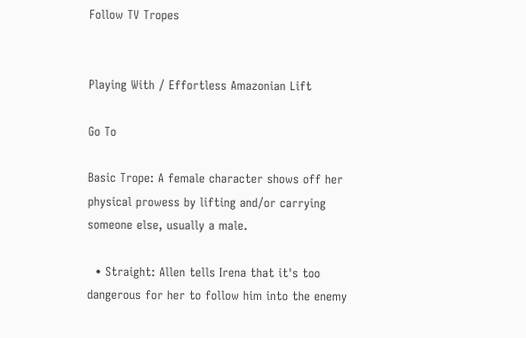Follow TV Tropes


Playing With / Effortless Amazonian Lift

Go To

Basic Trope: A female character shows off her physical prowess by lifting and/or carrying someone else, usually a male.

  • Straight: Allen tells Irena that it's too dangerous for her to follow him into the enemy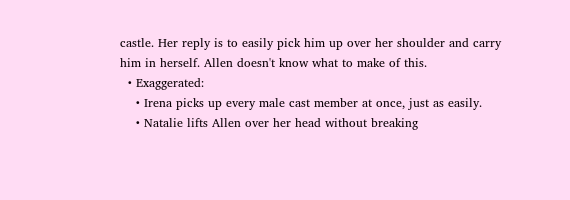castle. Her reply is to easily pick him up over her shoulder and carry him in herself. Allen doesn't know what to make of this.
  • Exaggerated:
    • Irena picks up every male cast member at once, just as easily.
    • Natalie lifts Allen over her head without breaking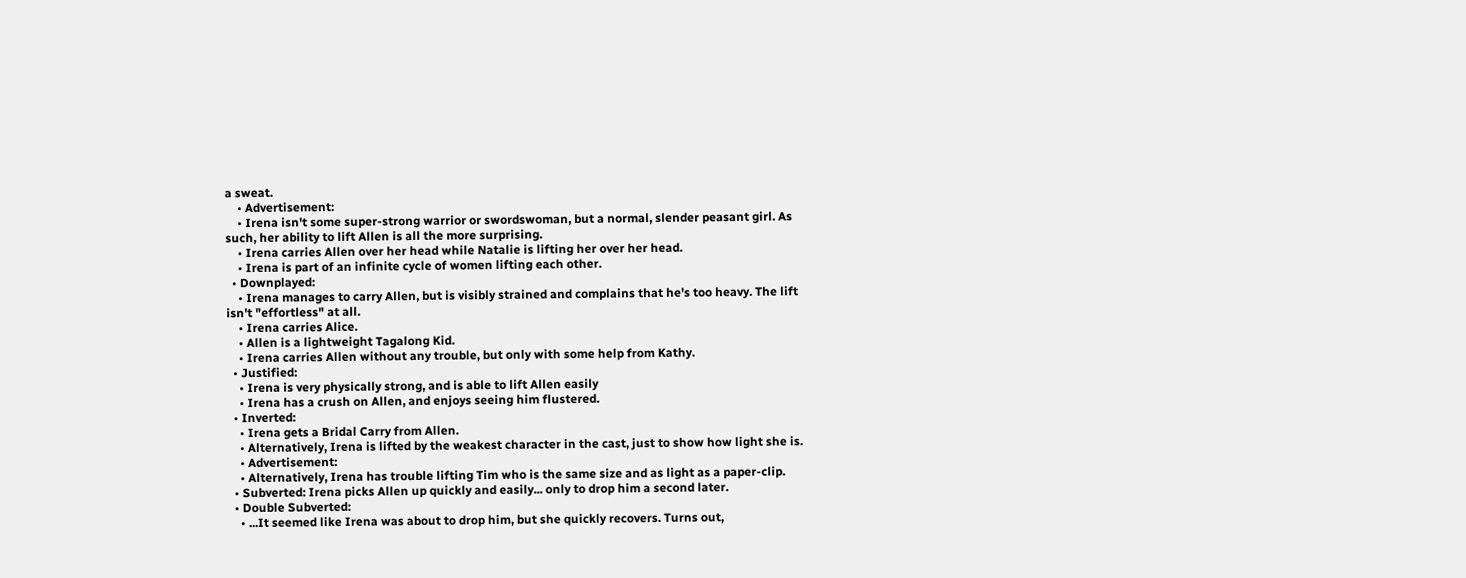a sweat.
    • Advertisement:
    • Irena isn't some super-strong warrior or swordswoman, but a normal, slender peasant girl. As such, her ability to lift Allen is all the more surprising.
    • Irena carries Allen over her head while Natalie is lifting her over her head.
    • Irena is part of an infinite cycle of women lifting each other.
  • Downplayed:
    • Irena manages to carry Allen, but is visibly strained and complains that he's too heavy. The lift isn't "effortless" at all.
    • Irena carries Alice.
    • Allen is a lightweight Tagalong Kid.
    • Irena carries Allen without any trouble, but only with some help from Kathy.
  • Justified:
    • Irena is very physically strong, and is able to lift Allen easily
    • Irena has a crush on Allen, and enjoys seeing him flustered.
  • Inverted:
    • Irena gets a Bridal Carry from Allen.
    • Alternatively, Irena is lifted by the weakest character in the cast, just to show how light she is.
    • Advertisement:
    • Alternatively, Irena has trouble lifting Tim who is the same size and as light as a paper-clip.
  • Subverted: Irena picks Allen up quickly and easily... only to drop him a second later.
  • Double Subverted:
    • ...It seemed like Irena was about to drop him, but she quickly recovers. Turns out,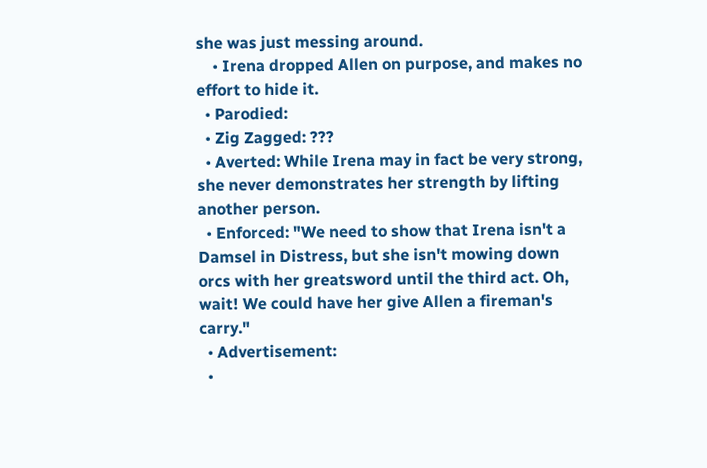she was just messing around.
    • Irena dropped Allen on purpose, and makes no effort to hide it.
  • Parodied:
  • Zig Zagged: ???
  • Averted: While Irena may in fact be very strong, she never demonstrates her strength by lifting another person.
  • Enforced: "We need to show that Irena isn't a Damsel in Distress, but she isn't mowing down orcs with her greatsword until the third act. Oh, wait! We could have her give Allen a fireman's carry."
  • Advertisement:
  •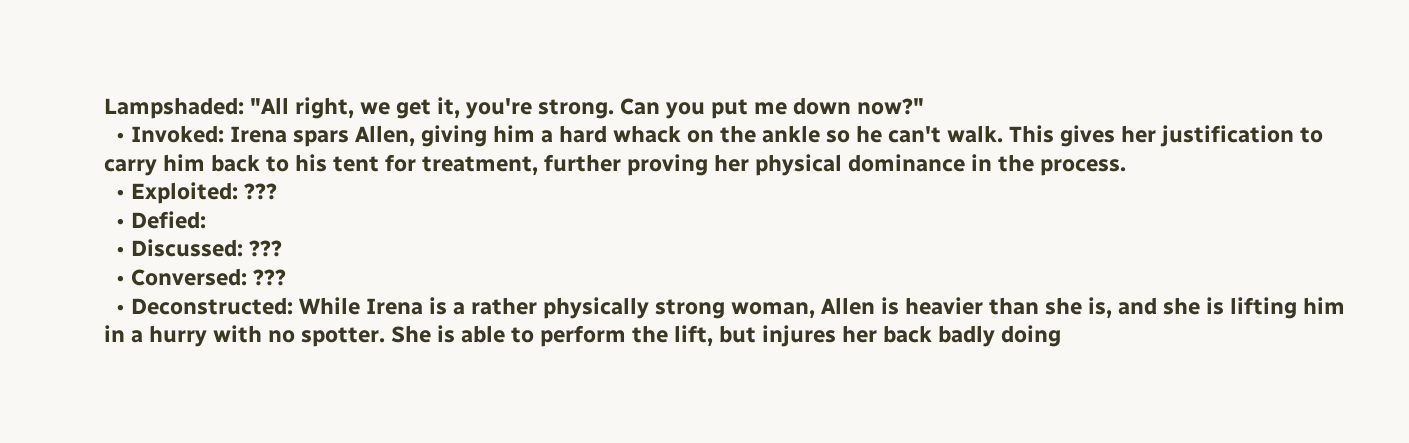Lampshaded: "All right, we get it, you're strong. Can you put me down now?"
  • Invoked: Irena spars Allen, giving him a hard whack on the ankle so he can't walk. This gives her justification to carry him back to his tent for treatment, further proving her physical dominance in the process.
  • Exploited: ???
  • Defied:
  • Discussed: ???
  • Conversed: ???
  • Deconstructed: While Irena is a rather physically strong woman, Allen is heavier than she is, and she is lifting him in a hurry with no spotter. She is able to perform the lift, but injures her back badly doing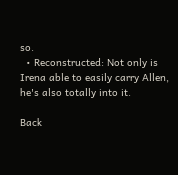so.
  • Reconstructed: Not only is Irena able to easily carry Allen, he's also totally into it.

Back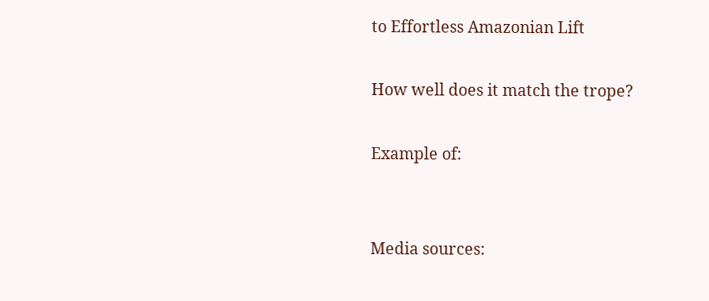to Effortless Amazonian Lift

How well does it match the trope?

Example of:


Media sources: